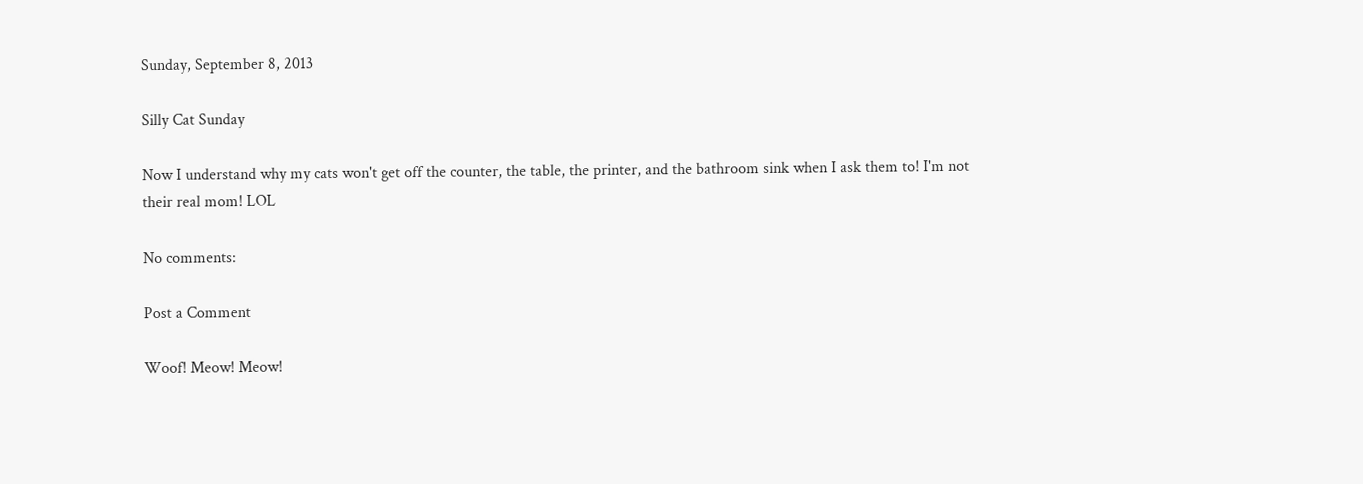Sunday, September 8, 2013

Silly Cat Sunday

Now I understand why my cats won't get off the counter, the table, the printer, and the bathroom sink when I ask them to! I'm not their real mom! LOL

No comments:

Post a Comment

Woof! Meow! Meow!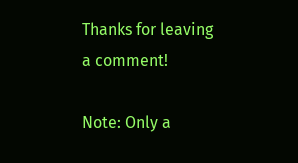Thanks for leaving a comment!

Note: Only a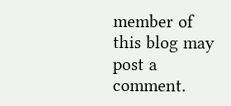member of this blog may post a comment.